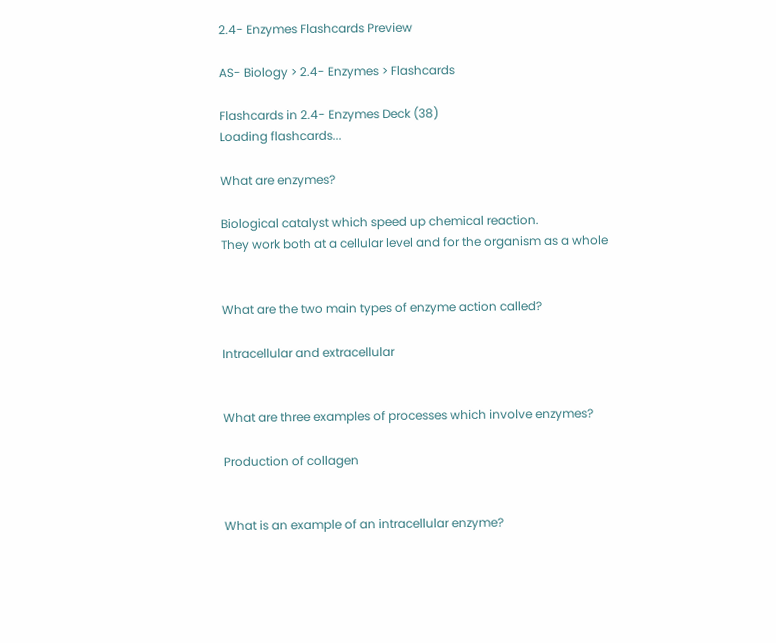2.4- Enzymes Flashcards Preview

AS- Biology > 2.4- Enzymes > Flashcards

Flashcards in 2.4- Enzymes Deck (38)
Loading flashcards...

What are enzymes?

Biological catalyst which speed up chemical reaction.
They work both at a cellular level and for the organism as a whole


What are the two main types of enzyme action called?

Intracellular and extracellular


What are three examples of processes which involve enzymes?

Production of collagen


What is an example of an intracellular enzyme?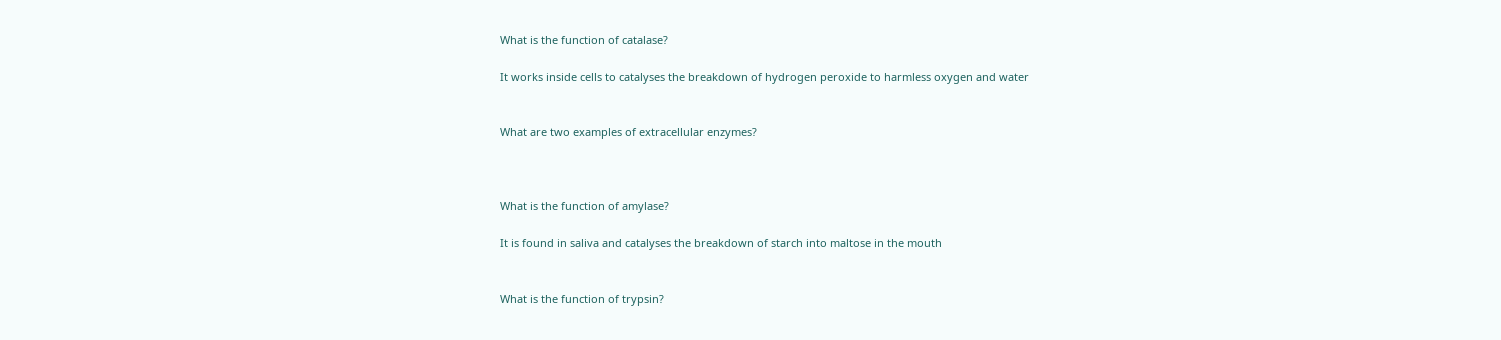What is the function of catalase?

It works inside cells to catalyses the breakdown of hydrogen peroxide to harmless oxygen and water


What are two examples of extracellular enzymes?



What is the function of amylase?

It is found in saliva and catalyses the breakdown of starch into maltose in the mouth


What is the function of trypsin?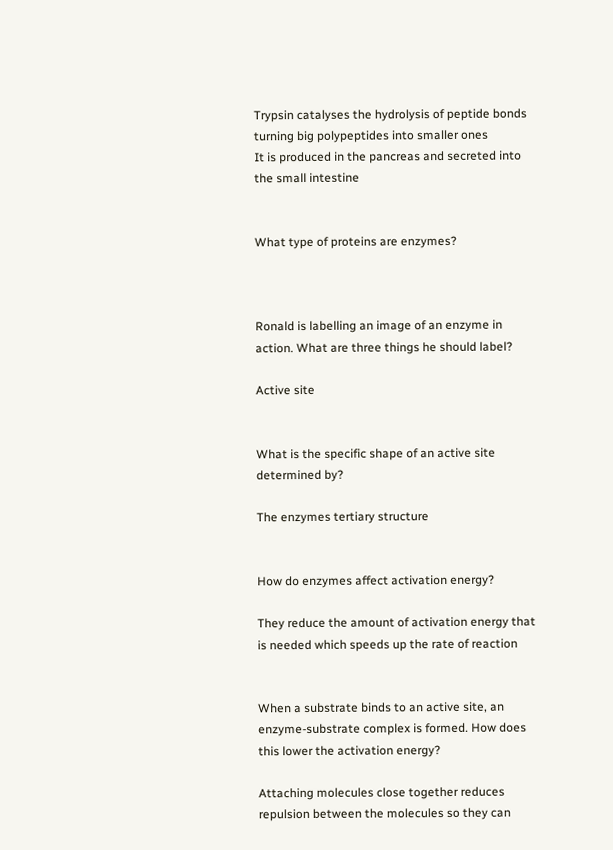Trypsin catalyses the hydrolysis of peptide bonds turning big polypeptides into smaller ones
It is produced in the pancreas and secreted into the small intestine


What type of proteins are enzymes?



Ronald is labelling an image of an enzyme in action. What are three things he should label?

Active site


What is the specific shape of an active site determined by?

The enzymes tertiary structure


How do enzymes affect activation energy?

They reduce the amount of activation energy that is needed which speeds up the rate of reaction


When a substrate binds to an active site, an enzyme-substrate complex is formed. How does this lower the activation energy?

Attaching molecules close together reduces repulsion between the molecules so they can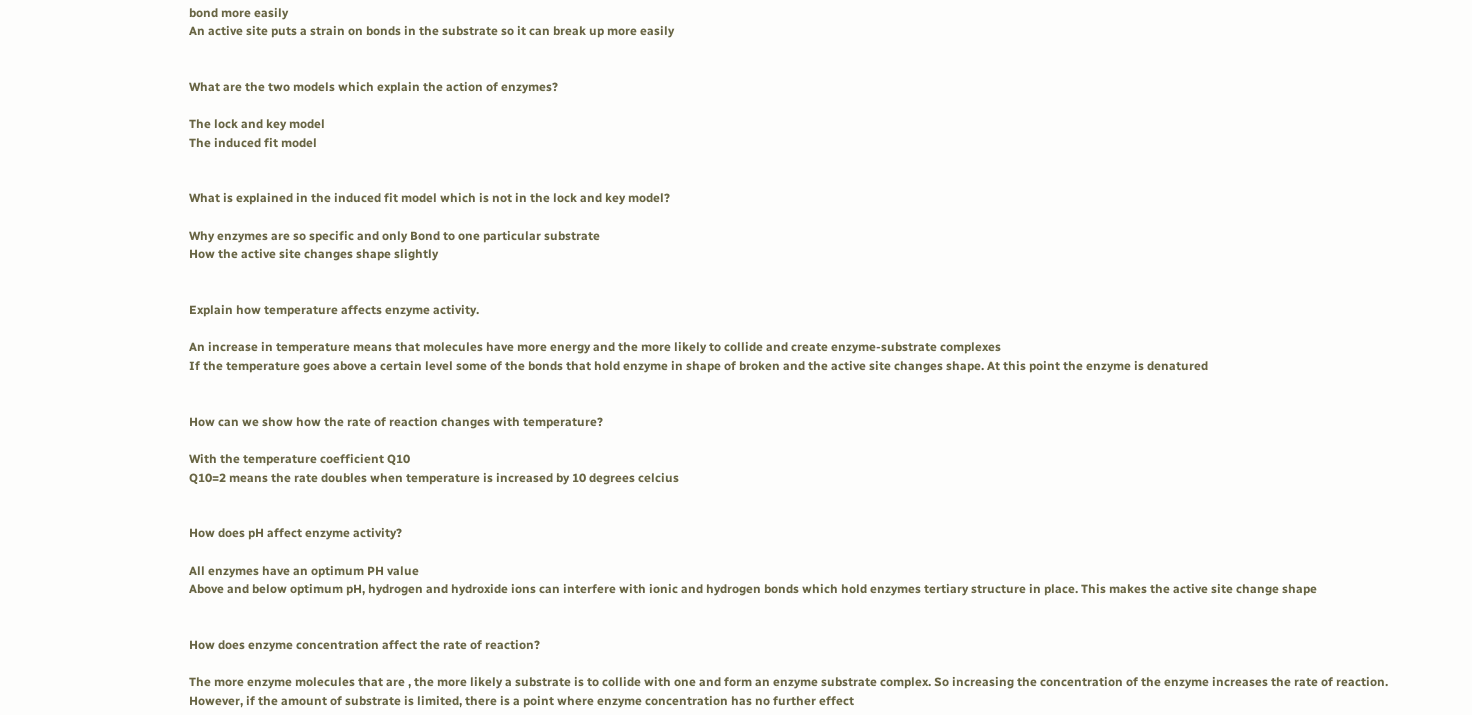bond more easily
An active site puts a strain on bonds in the substrate so it can break up more easily


What are the two models which explain the action of enzymes?

The lock and key model
The induced fit model


What is explained in the induced fit model which is not in the lock and key model?

Why enzymes are so specific and only Bond to one particular substrate
How the active site changes shape slightly


Explain how temperature affects enzyme activity.

An increase in temperature means that molecules have more energy and the more likely to collide and create enzyme-substrate complexes
If the temperature goes above a certain level some of the bonds that hold enzyme in shape of broken and the active site changes shape. At this point the enzyme is denatured


How can we show how the rate of reaction changes with temperature?

With the temperature coefficient Q10
Q10=2 means the rate doubles when temperature is increased by 10 degrees celcius


How does pH affect enzyme activity?

All enzymes have an optimum PH value
Above and below optimum pH, hydrogen and hydroxide ions can interfere with ionic and hydrogen bonds which hold enzymes tertiary structure in place. This makes the active site change shape


How does enzyme concentration affect the rate of reaction?

The more enzyme molecules that are , the more likely a substrate is to collide with one and form an enzyme substrate complex. So increasing the concentration of the enzyme increases the rate of reaction.
However, if the amount of substrate is limited, there is a point where enzyme concentration has no further effect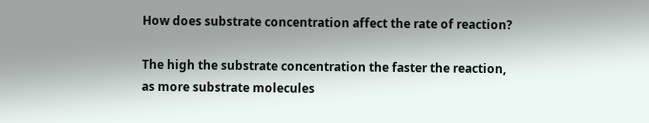How does substrate concentration affect the rate of reaction?

The high the substrate concentration the faster the reaction, as more substrate molecules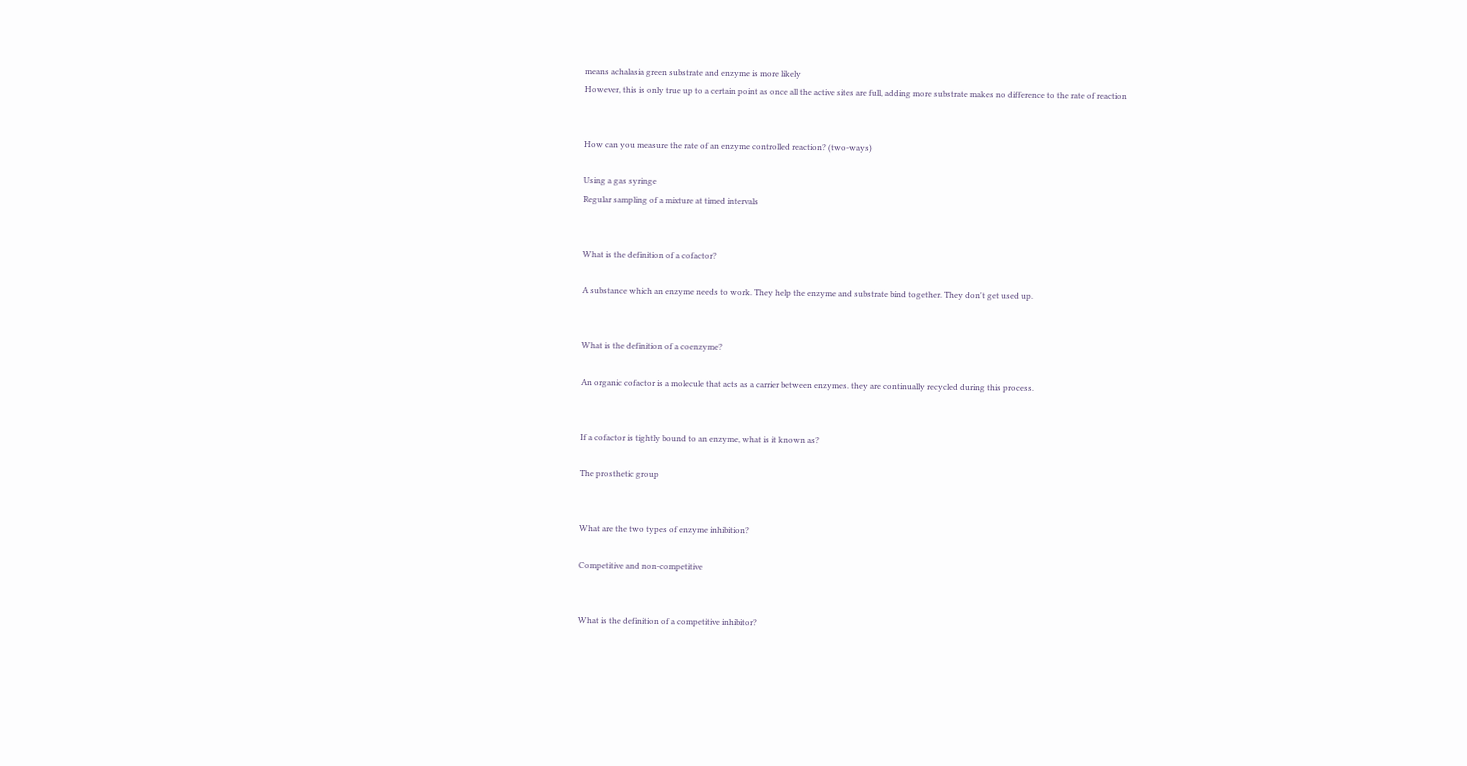means achalasia green substrate and enzyme is more likely
However, this is only true up to a certain point as once all the active sites are full, adding more substrate makes no difference to the rate of reaction


How can you measure the rate of an enzyme controlled reaction? (two-ways)

Using a gas syringe
Regular sampling of a mixture at timed intervals


What is the definition of a cofactor?

A substance which an enzyme needs to work. They help the enzyme and substrate bind together. They don't get used up.


What is the definition of a coenzyme?

An organic cofactor is a molecule that acts as a carrier between enzymes. they are continually recycled during this process.


If a cofactor is tightly bound to an enzyme, what is it known as?

The prosthetic group


What are the two types of enzyme inhibition?

Competitive and non-competitive


What is the definition of a competitive inhibitor?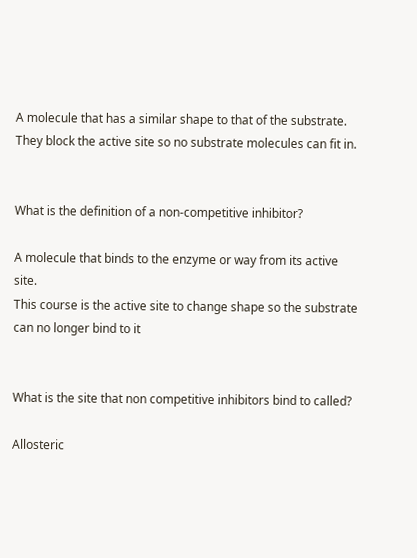A molecule that has a similar shape to that of the substrate.
They block the active site so no substrate molecules can fit in.


What is the definition of a non-competitive inhibitor?

A molecule that binds to the enzyme or way from its active site.
This course is the active site to change shape so the substrate can no longer bind to it


What is the site that non competitive inhibitors bind to called?

Allosteric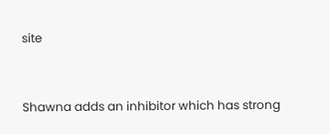site


Shawna adds an inhibitor which has strong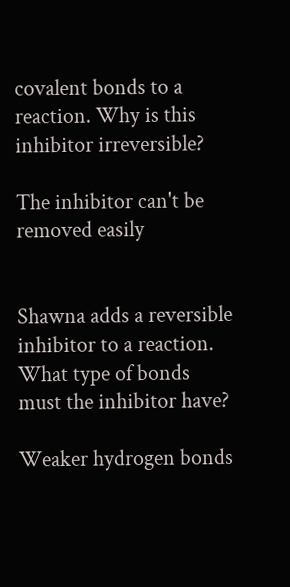covalent bonds to a reaction. Why is this inhibitor irreversible?

The inhibitor can't be removed easily


Shawna adds a reversible inhibitor to a reaction. What type of bonds must the inhibitor have?

Weaker hydrogen bonds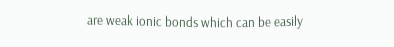are weak ionic bonds which can be easily